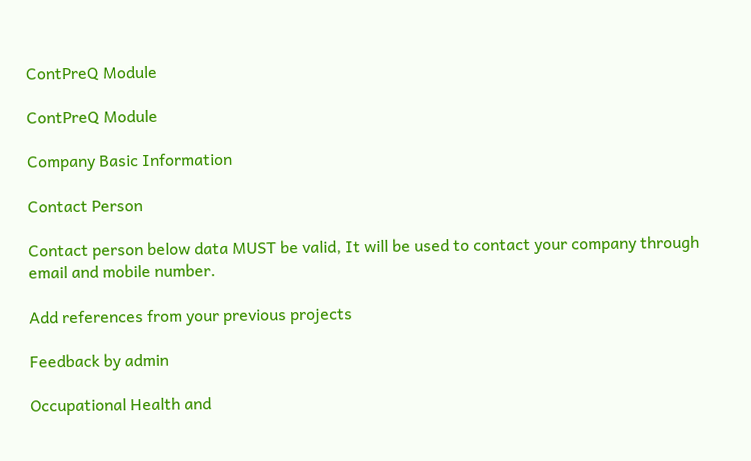ContPreQ Module

ContPreQ Module

Company Basic Information

Contact Person

Contact person below data MUST be valid, It will be used to contact your company through email and mobile number.

Add references from your previous projects

Feedback by admin

Occupational Health and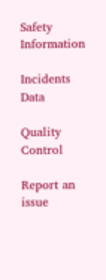Safety Information

Incidents Data

Quality Control

Report an issue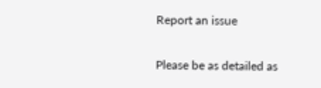Report an issue

Please be as detailed as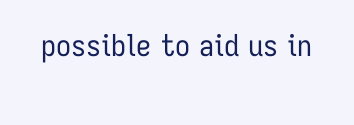possible to aid us in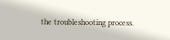the troubleshooting process.